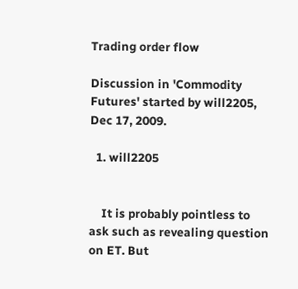Trading order flow

Discussion in 'Commodity Futures' started by will2205, Dec 17, 2009.

  1. will2205


    It is probably pointless to ask such as revealing question on ET. But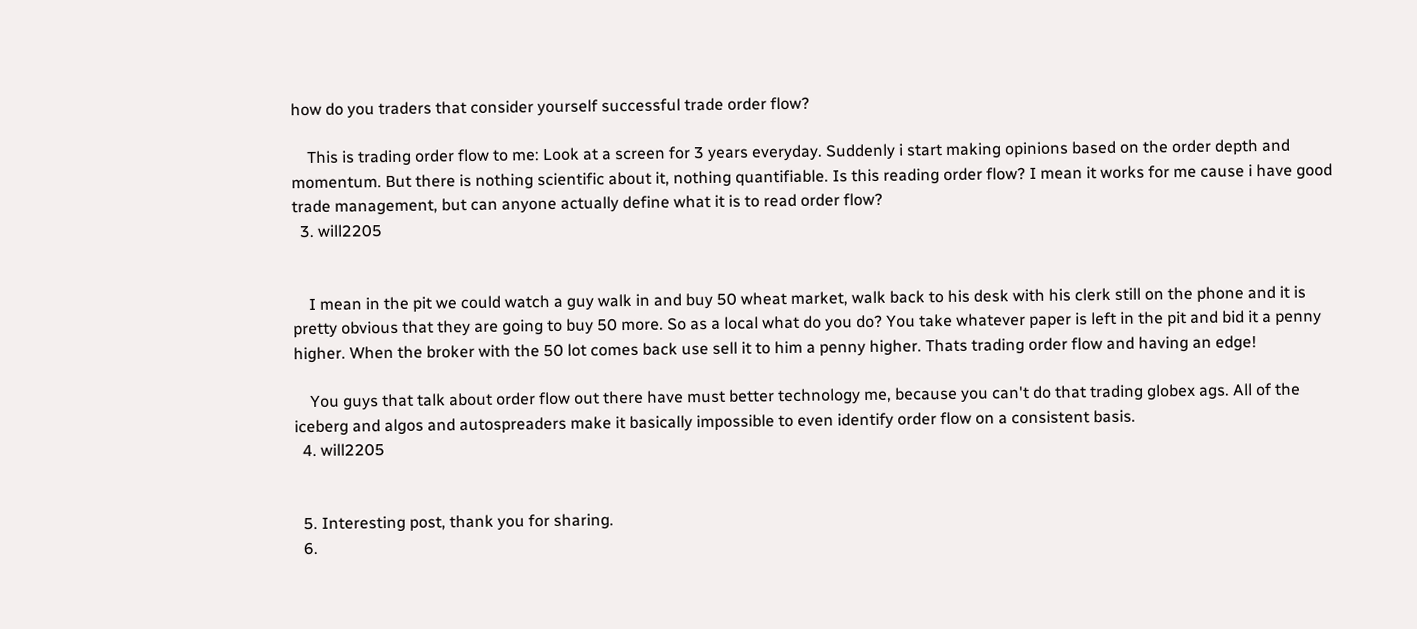how do you traders that consider yourself successful trade order flow?

    This is trading order flow to me: Look at a screen for 3 years everyday. Suddenly i start making opinions based on the order depth and momentum. But there is nothing scientific about it, nothing quantifiable. Is this reading order flow? I mean it works for me cause i have good trade management, but can anyone actually define what it is to read order flow?
  3. will2205


    I mean in the pit we could watch a guy walk in and buy 50 wheat market, walk back to his desk with his clerk still on the phone and it is pretty obvious that they are going to buy 50 more. So as a local what do you do? You take whatever paper is left in the pit and bid it a penny higher. When the broker with the 50 lot comes back use sell it to him a penny higher. Thats trading order flow and having an edge!

    You guys that talk about order flow out there have must better technology me, because you can't do that trading globex ags. All of the iceberg and algos and autospreaders make it basically impossible to even identify order flow on a consistent basis.
  4. will2205


  5. Interesting post, thank you for sharing.
  6.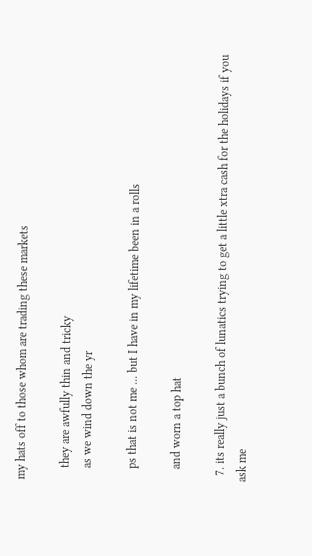my hats off to those whom are trading these markets

    they are awfully thin and tricky
    as we wind down the yr

    ps that is not me ... but I have in my lifetime been in a rolls

    and worn a top hat

  7. its really just a bunch of lunatics trying to get a little xtra cash for the holidays if you ask me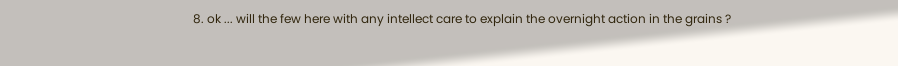8. ok ... will the few here with any intellect care to explain the overnight action in the grains ?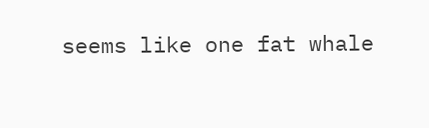seems like one fat whale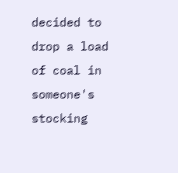decided to drop a load of coal in someone's stocking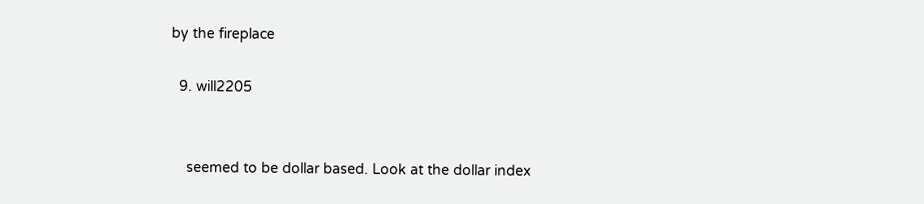by the fireplace

  9. will2205


    seemed to be dollar based. Look at the dollar index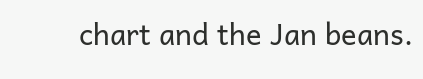chart and the Jan beans.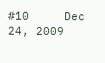#10     Dec 24, 2009